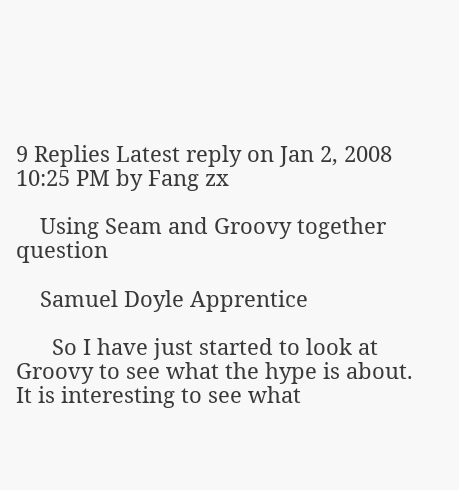9 Replies Latest reply on Jan 2, 2008 10:25 PM by Fang zx

    Using Seam and Groovy together question

    Samuel Doyle Apprentice

      So I have just started to look at Groovy to see what the hype is about. It is interesting to see what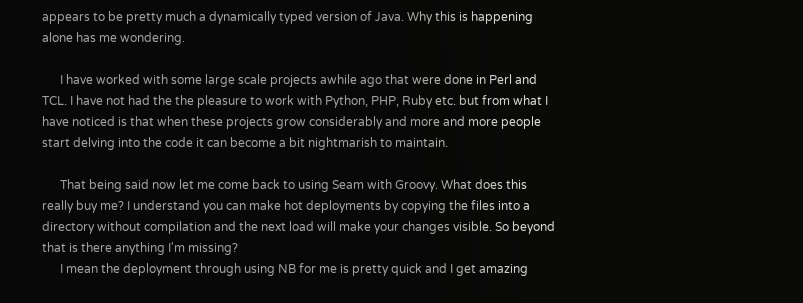appears to be pretty much a dynamically typed version of Java. Why this is happening alone has me wondering.

      I have worked with some large scale projects awhile ago that were done in Perl and TCL. I have not had the the pleasure to work with Python, PHP, Ruby etc. but from what I have noticed is that when these projects grow considerably and more and more people start delving into the code it can become a bit nightmarish to maintain.

      That being said now let me come back to using Seam with Groovy. What does this really buy me? I understand you can make hot deployments by copying the files into a directory without compilation and the next load will make your changes visible. So beyond that is there anything I'm missing?
      I mean the deployment through using NB for me is pretty quick and I get amazing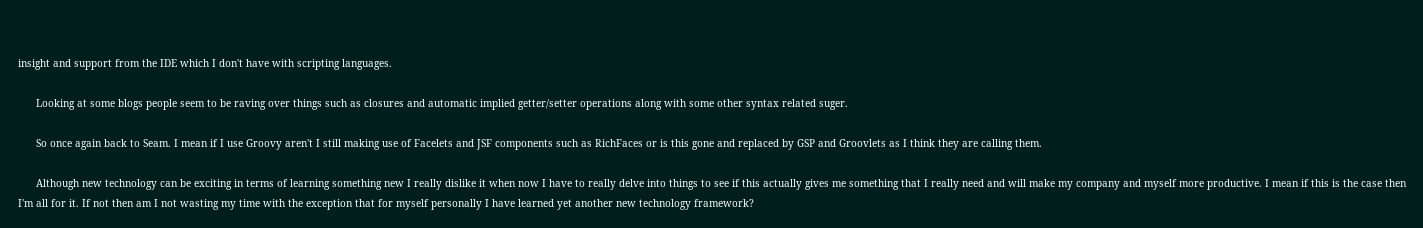insight and support from the IDE which I don't have with scripting languages.

      Looking at some blogs people seem to be raving over things such as closures and automatic implied getter/setter operations along with some other syntax related suger.

      So once again back to Seam. I mean if I use Groovy aren't I still making use of Facelets and JSF components such as RichFaces or is this gone and replaced by GSP and Groovlets as I think they are calling them.

      Although new technology can be exciting in terms of learning something new I really dislike it when now I have to really delve into things to see if this actually gives me something that I really need and will make my company and myself more productive. I mean if this is the case then I'm all for it. If not then am I not wasting my time with the exception that for myself personally I have learned yet another new technology framework?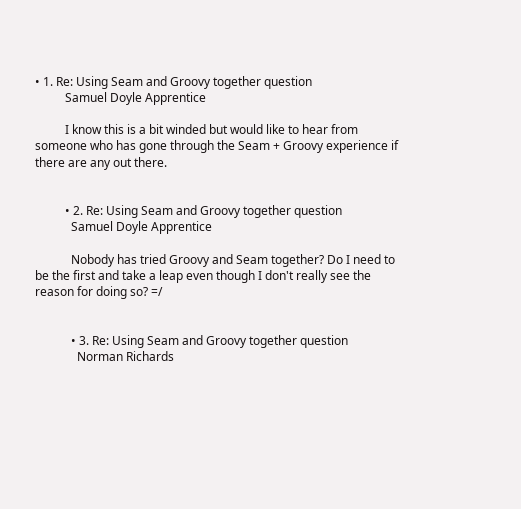• 1. Re: Using Seam and Groovy together question
          Samuel Doyle Apprentice

          I know this is a bit winded but would like to hear from someone who has gone through the Seam + Groovy experience if there are any out there.


          • 2. Re: Using Seam and Groovy together question
            Samuel Doyle Apprentice

            Nobody has tried Groovy and Seam together? Do I need to be the first and take a leap even though I don't really see the reason for doing so? =/


            • 3. Re: Using Seam and Groovy together question
              Norman Richards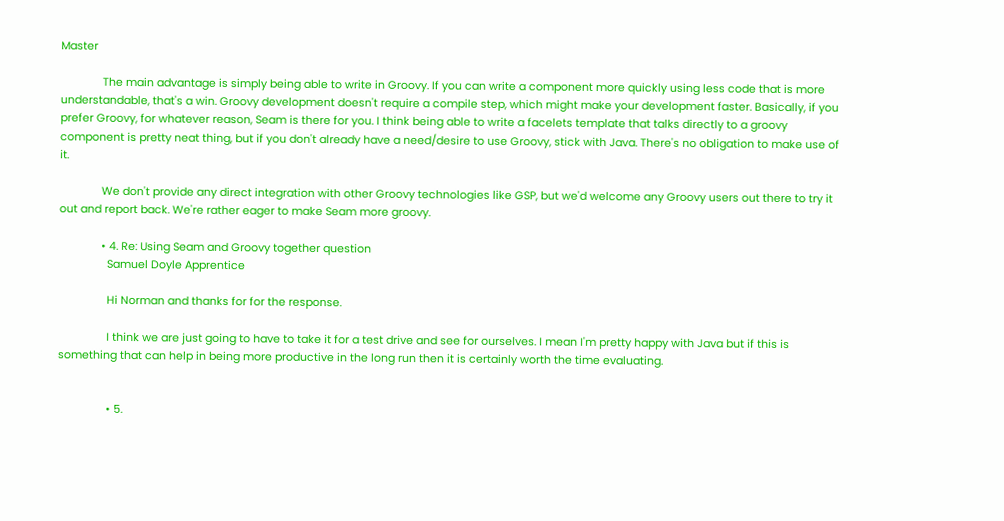Master

              The main advantage is simply being able to write in Groovy. If you can write a component more quickly using less code that is more understandable, that's a win. Groovy development doesn't require a compile step, which might make your development faster. Basically, if you prefer Groovy, for whatever reason, Seam is there for you. I think being able to write a facelets template that talks directly to a groovy component is pretty neat thing, but if you don't already have a need/desire to use Groovy, stick with Java. There's no obligation to make use of it.

              We don't provide any direct integration with other Groovy technologies like GSP, but we'd welcome any Groovy users out there to try it out and report back. We're rather eager to make Seam more groovy.

              • 4. Re: Using Seam and Groovy together question
                Samuel Doyle Apprentice

                Hi Norman and thanks for for the response.

                I think we are just going to have to take it for a test drive and see for ourselves. I mean I'm pretty happy with Java but if this is something that can help in being more productive in the long run then it is certainly worth the time evaluating.


                • 5.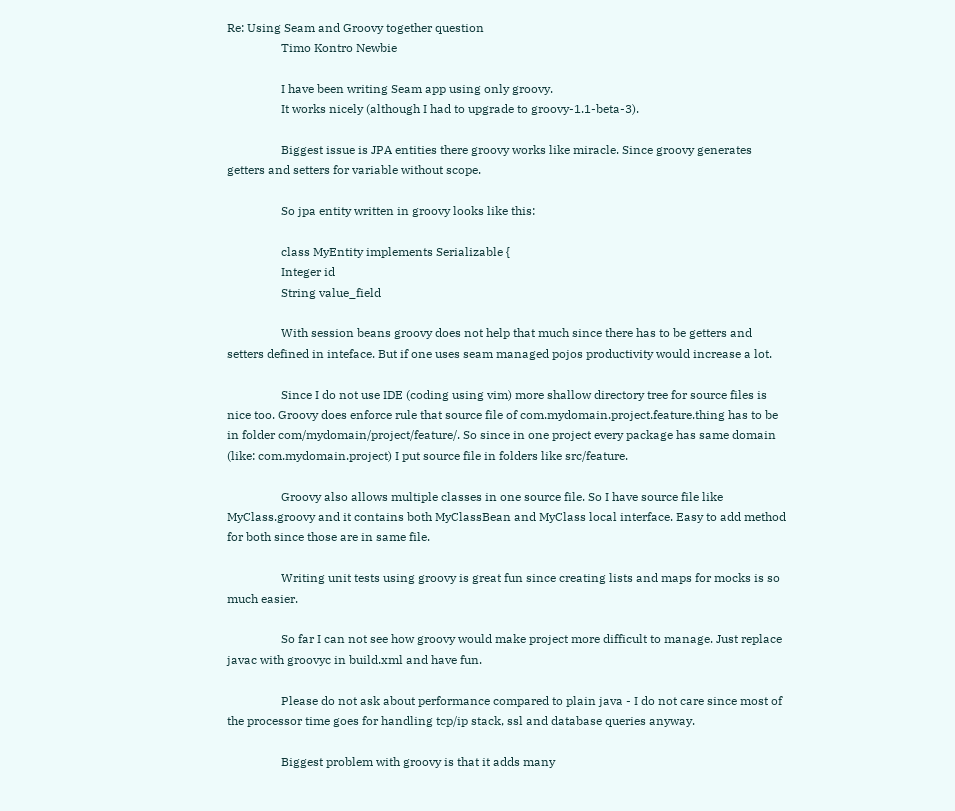Re: Using Seam and Groovy together question
                  Timo Kontro Newbie

                  I have been writing Seam app using only groovy.
                  It works nicely (although I had to upgrade to groovy-1.1-beta-3).

                  Biggest issue is JPA entities there groovy works like miracle. Since groovy generates getters and setters for variable without scope.

                  So jpa entity written in groovy looks like this:

                  class MyEntity implements Serializable {
                  Integer id
                  String value_field

                  With session beans groovy does not help that much since there has to be getters and setters defined in inteface. But if one uses seam managed pojos productivity would increase a lot.

                  Since I do not use IDE (coding using vim) more shallow directory tree for source files is nice too. Groovy does enforce rule that source file of com.mydomain.project.feature.thing has to be in folder com/mydomain/project/feature/. So since in one project every package has same domain (like: com.mydomain.project) I put source file in folders like src/feature.

                  Groovy also allows multiple classes in one source file. So I have source file like MyClass.groovy and it contains both MyClassBean and MyClass local interface. Easy to add method for both since those are in same file.

                  Writing unit tests using groovy is great fun since creating lists and maps for mocks is so much easier.

                  So far I can not see how groovy would make project more difficult to manage. Just replace javac with groovyc in build.xml and have fun.

                  Please do not ask about performance compared to plain java - I do not care since most of the processor time goes for handling tcp/ip stack, ssl and database queries anyway.

                  Biggest problem with groovy is that it adds many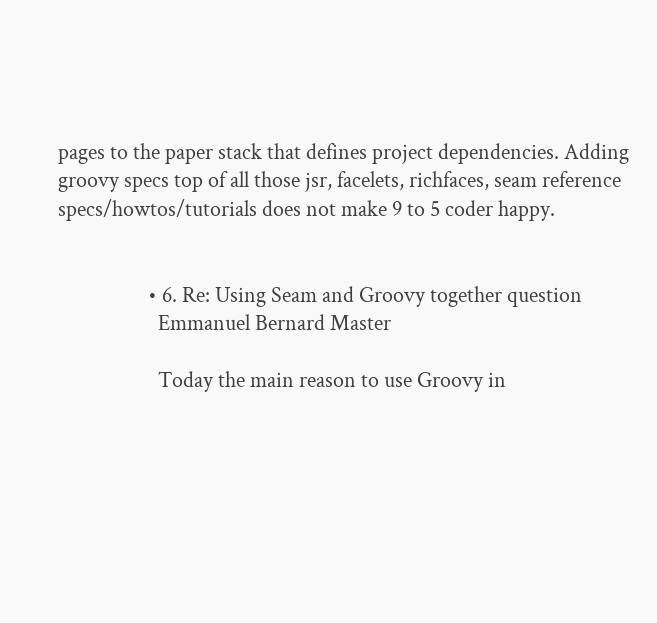pages to the paper stack that defines project dependencies. Adding groovy specs top of all those jsr, facelets, richfaces, seam reference specs/howtos/tutorials does not make 9 to 5 coder happy.


                  • 6. Re: Using Seam and Groovy together question
                    Emmanuel Bernard Master

                    Today the main reason to use Groovy in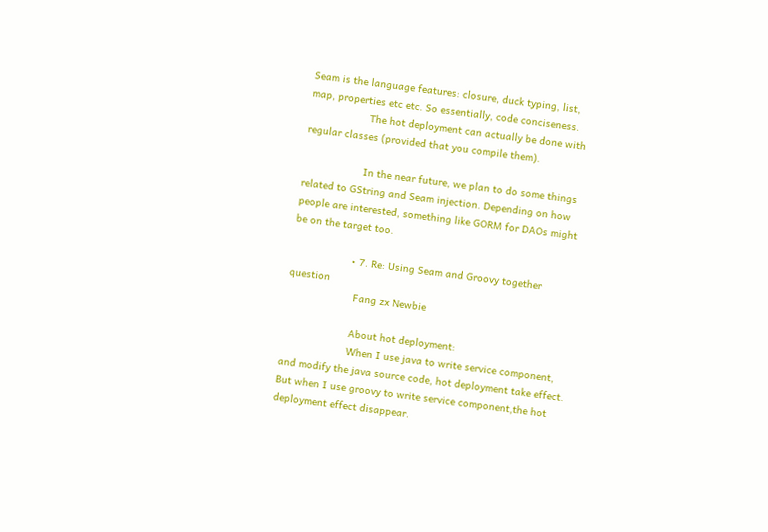Seam is the language features: closure, duck typing, list, map, properties etc etc. So essentially, code conciseness.
                    The hot deployment can actually be done with regular classes (provided that you compile them).

                    In the near future, we plan to do some things related to GString and Seam injection. Depending on how people are interested, something like GORM for DAOs might be on the target too.

                    • 7. Re: Using Seam and Groovy together question
                      Fang zx Newbie

                      About hot deployment:
                      When I use java to write service component, and modify the java source code, hot deployment take effect. But when I use groovy to write service component,the hot deployment effect disappear.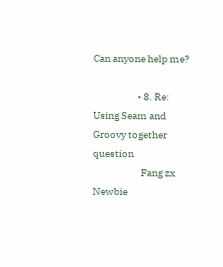Can anyone help me?

                      • 8. Re: Using Seam and Groovy together question
                        Fang zx Newbie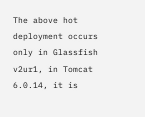The above hot deployment occurs only in Glassfish v2ur1, in Tomcat 6.0.14, it is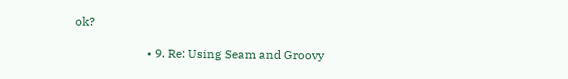ok?

                        • 9. Re: Using Seam and Groovy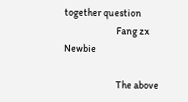together question
                          Fang zx Newbie

                          The above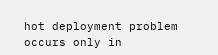hot deployment problem occurs only in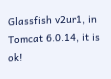Glassfish v2ur1, in Tomcat 6.0.14, it is ok!